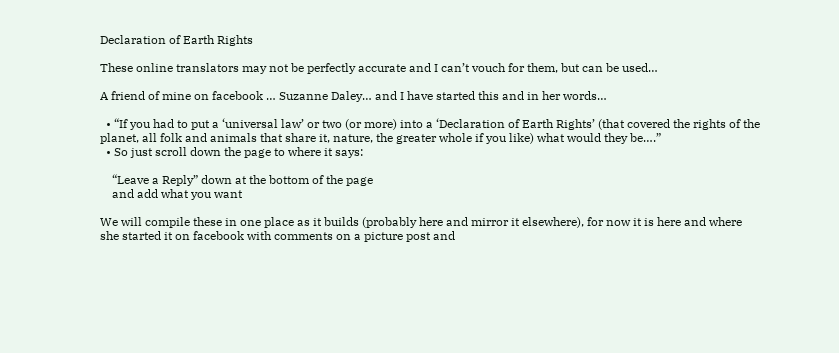Declaration of Earth Rights

These online translators may not be perfectly accurate and I can’t vouch for them, but can be used…

A friend of mine on facebook … Suzanne Daley… and I have started this and in her words…

  • “If you had to put a ‘universal law’ or two (or more) into a ‘Declaration of Earth Rights’ (that covered the rights of the planet, all folk and animals that share it, nature, the greater whole if you like) what would they be….”
  • So just scroll down the page to where it says:

    “Leave a Reply” down at the bottom of the page
    and add what you want

We will compile these in one place as it builds (probably here and mirror it elsewhere), for now it is here and where she started it on facebook with comments on a picture post and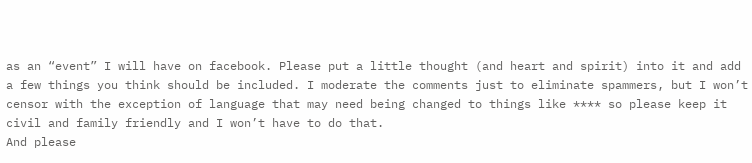as an “event” I will have on facebook. Please put a little thought (and heart and spirit) into it and add a few things you think should be included. I moderate the comments just to eliminate spammers, but I won’t censor with the exception of language that may need being changed to things like **** so please keep it civil and family friendly and I won’t have to do that.
And please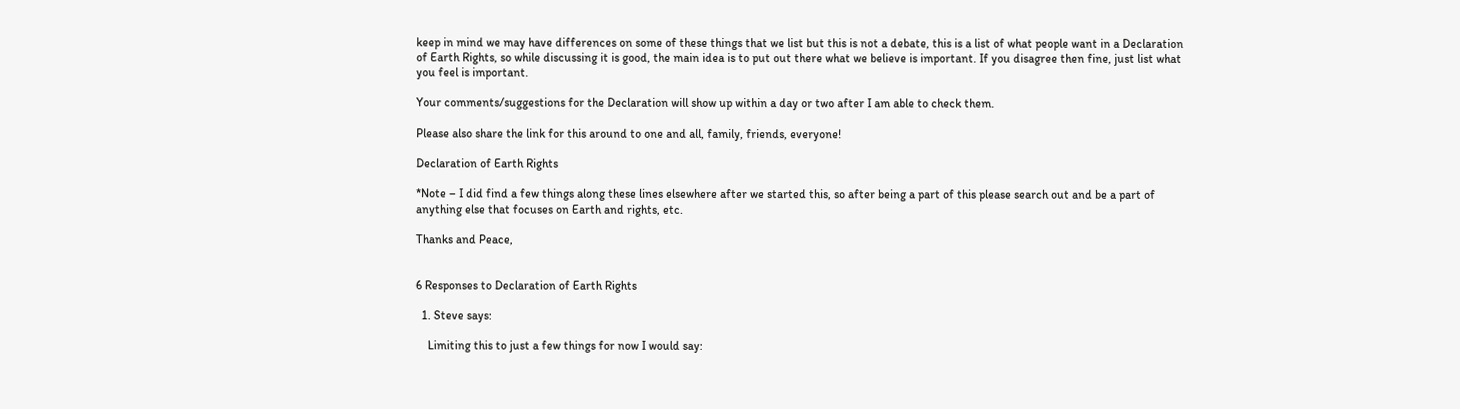keep in mind we may have differences on some of these things that we list but this is not a debate, this is a list of what people want in a Declaration of Earth Rights, so while discussing it is good, the main idea is to put out there what we believe is important. If you disagree then fine, just list what you feel is important.

Your comments/suggestions for the Declaration will show up within a day or two after I am able to check them.

Please also share the link for this around to one and all, family, friends, everyone!

Declaration of Earth Rights

*Note – I did find a few things along these lines elsewhere after we started this, so after being a part of this please search out and be a part of anything else that focuses on Earth and rights, etc.

Thanks and Peace,


6 Responses to Declaration of Earth Rights

  1. Steve says:

    Limiting this to just a few things for now I would say: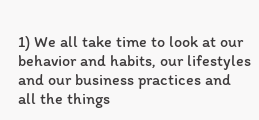1) We all take time to look at our behavior and habits, our lifestyles and our business practices and all the things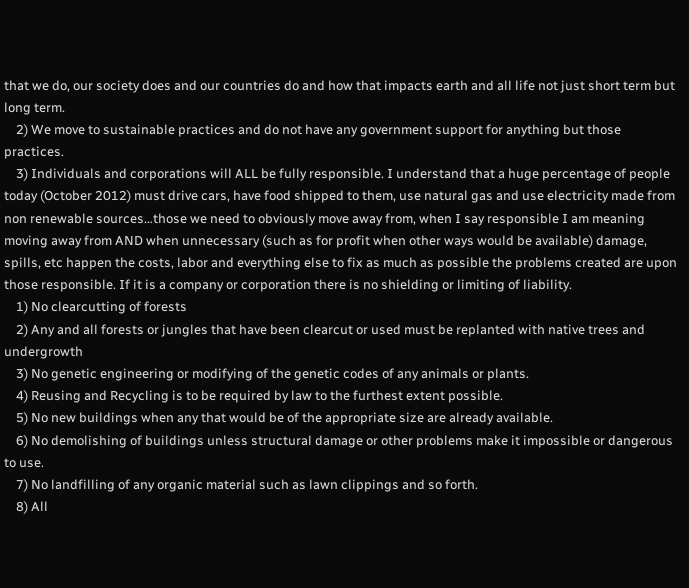that we do, our society does and our countries do and how that impacts earth and all life not just short term but long term.
    2) We move to sustainable practices and do not have any government support for anything but those practices.
    3) Individuals and corporations will ALL be fully responsible. I understand that a huge percentage of people today (October 2012) must drive cars, have food shipped to them, use natural gas and use electricity made from non renewable sources…those we need to obviously move away from, when I say responsible I am meaning moving away from AND when unnecessary (such as for profit when other ways would be available) damage, spills, etc happen the costs, labor and everything else to fix as much as possible the problems created are upon those responsible. If it is a company or corporation there is no shielding or limiting of liability.
    1) No clearcutting of forests
    2) Any and all forests or jungles that have been clearcut or used must be replanted with native trees and undergrowth
    3) No genetic engineering or modifying of the genetic codes of any animals or plants.
    4) Reusing and Recycling is to be required by law to the furthest extent possible.
    5) No new buildings when any that would be of the appropriate size are already available.
    6) No demolishing of buildings unless structural damage or other problems make it impossible or dangerous to use.
    7) No landfilling of any organic material such as lawn clippings and so forth.
    8) All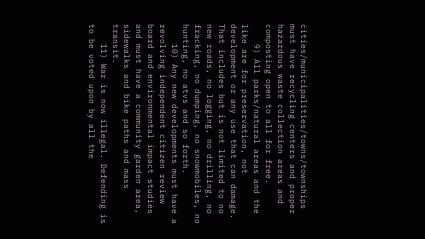cities/municipalities/towns/townships must have recycling centers and proper hazardous waste collection areas and composting open to all for free.
    9) All parks/natural areas and the like are for preservation, not development or any use that can damage. That includes but is not limited to no new roads, no logging, no drilling, no fracking, no dumping, no snowmobiles, no hunting, no atvs and so forth.
    10) Any new developments must have a revolving independent citizen review board and environmental impact studies and must have a community garden area, sidewalks and bike paths and mass transit.
    11) War is now illegal. Defending is to be voted upon by all the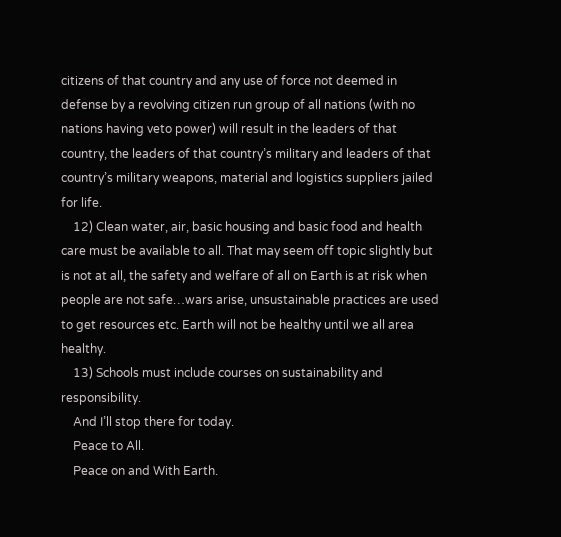citizens of that country and any use of force not deemed in defense by a revolving citizen run group of all nations (with no nations having veto power) will result in the leaders of that country, the leaders of that country’s military and leaders of that country’s military weapons, material and logistics suppliers jailed for life.
    12) Clean water, air, basic housing and basic food and health care must be available to all. That may seem off topic slightly but is not at all, the safety and welfare of all on Earth is at risk when people are not safe…wars arise, unsustainable practices are used to get resources etc. Earth will not be healthy until we all area healthy.
    13) Schools must include courses on sustainability and responsibility.
    And I’ll stop there for today.
    Peace to All.
    Peace on and With Earth.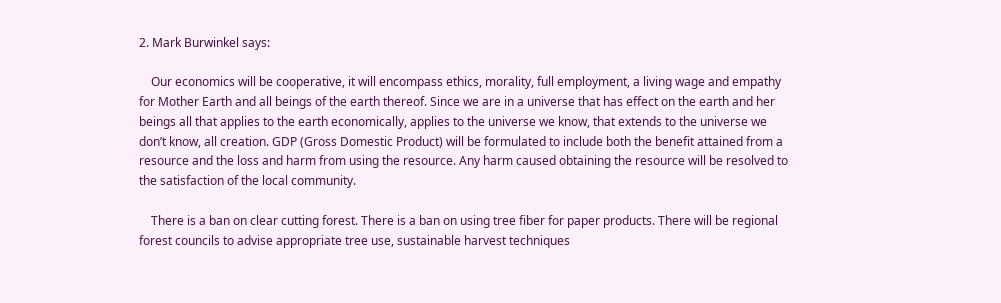2. Mark Burwinkel says:

    Our economics will be cooperative, it will encompass ethics, morality, full employment, a living wage and empathy for Mother Earth and all beings of the earth thereof. Since we are in a universe that has effect on the earth and her beings all that applies to the earth economically, applies to the universe we know, that extends to the universe we don’t know, all creation. GDP (Gross Domestic Product) will be formulated to include both the benefit attained from a resource and the loss and harm from using the resource. Any harm caused obtaining the resource will be resolved to the satisfaction of the local community.

    There is a ban on clear cutting forest. There is a ban on using tree fiber for paper products. There will be regional forest councils to advise appropriate tree use, sustainable harvest techniques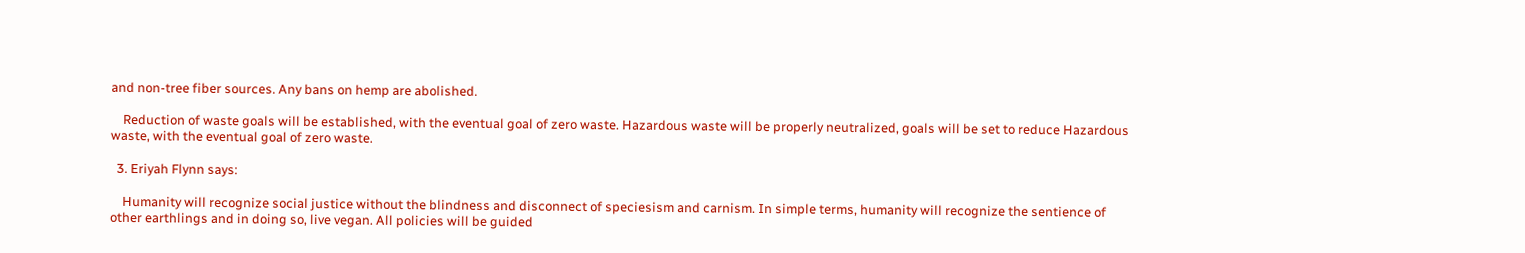and non-tree fiber sources. Any bans on hemp are abolished.

    Reduction of waste goals will be established, with the eventual goal of zero waste. Hazardous waste will be properly neutralized, goals will be set to reduce Hazardous waste, with the eventual goal of zero waste.

  3. Eriyah Flynn says:

    Humanity will recognize social justice without the blindness and disconnect of speciesism and carnism. In simple terms, humanity will recognize the sentience of other earthlings and in doing so, live vegan. All policies will be guided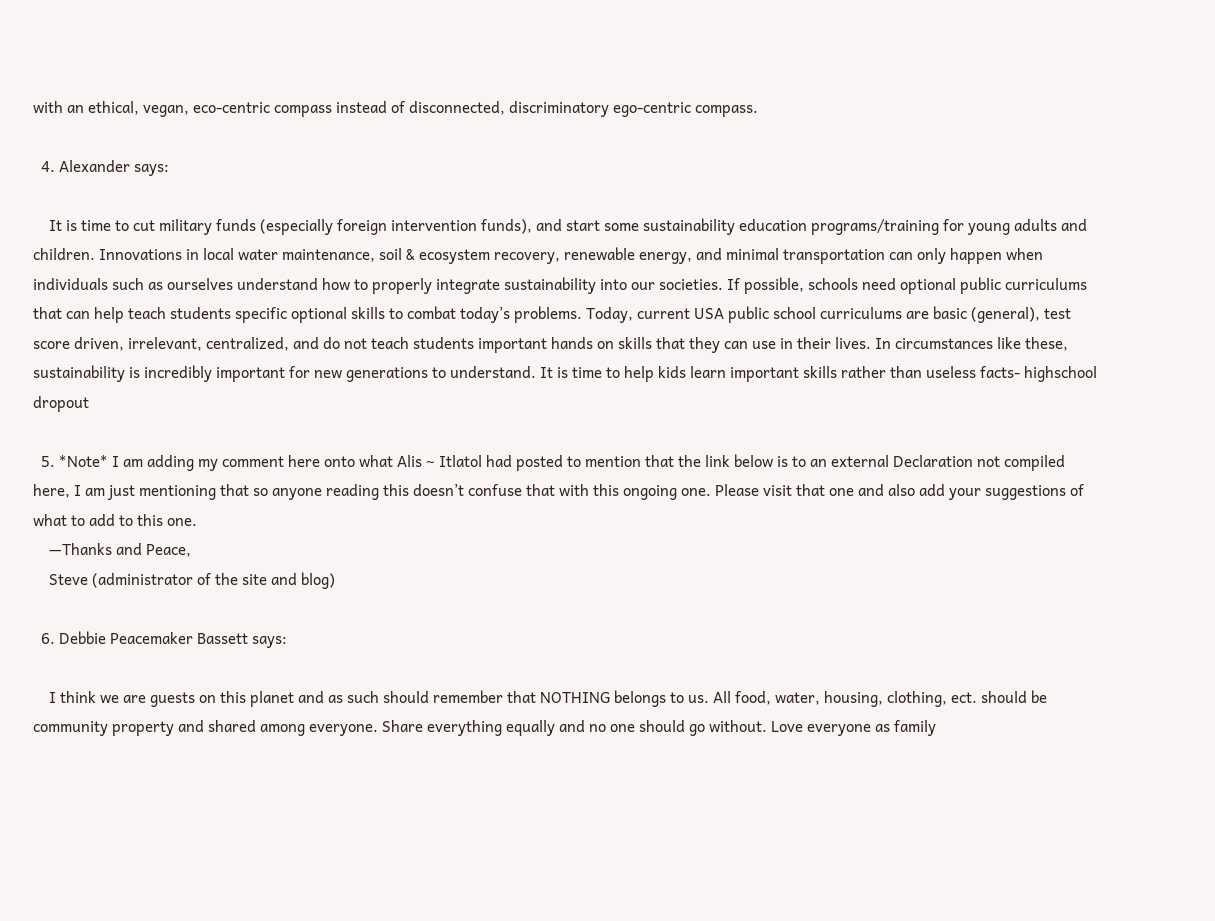with an ethical, vegan, eco-centric compass instead of disconnected, discriminatory ego-centric compass.

  4. Alexander says:

    It is time to cut military funds (especially foreign intervention funds), and start some sustainability education programs/training for young adults and children. Innovations in local water maintenance, soil & ecosystem recovery, renewable energy, and minimal transportation can only happen when individuals such as ourselves understand how to properly integrate sustainability into our societies. If possible, schools need optional public curriculums that can help teach students specific optional skills to combat today’s problems. Today, current USA public school curriculums are basic (general), test score driven, irrelevant, centralized, and do not teach students important hands on skills that they can use in their lives. In circumstances like these, sustainability is incredibly important for new generations to understand. It is time to help kids learn important skills rather than useless facts- highschool dropout

  5. *Note* I am adding my comment here onto what Alis ~ Itlatol had posted to mention that the link below is to an external Declaration not compiled here, I am just mentioning that so anyone reading this doesn’t confuse that with this ongoing one. Please visit that one and also add your suggestions of what to add to this one.
    —Thanks and Peace,
    Steve (administrator of the site and blog)

  6. Debbie Peacemaker Bassett says:

    I think we are guests on this planet and as such should remember that NOTHING belongs to us. All food, water, housing, clothing, ect. should be community property and shared among everyone. Share everything equally and no one should go without. Love everyone as family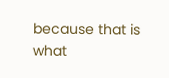because that is what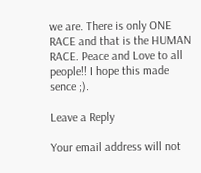we are. There is only ONE RACE and that is the HUMAN RACE. Peace and Love to all people!! I hope this made sence ;).

Leave a Reply

Your email address will not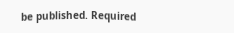be published. Required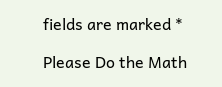fields are marked *

Please Do the Math